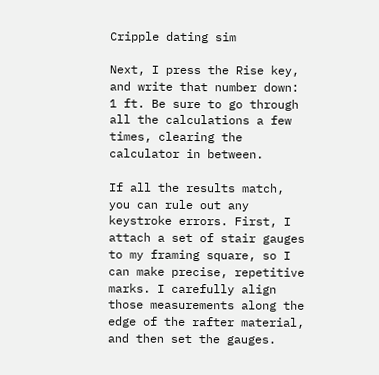Cripple dating sim

Next, I press the Rise key, and write that number down: 1 ft. Be sure to go through all the calculations a few times, clearing the calculator in between.

If all the results match, you can rule out any keystroke errors. First, I attach a set of stair gauges to my framing square, so I can make precise, repetitive marks. I carefully align those measurements along the edge of the rafter material, and then set the gauges.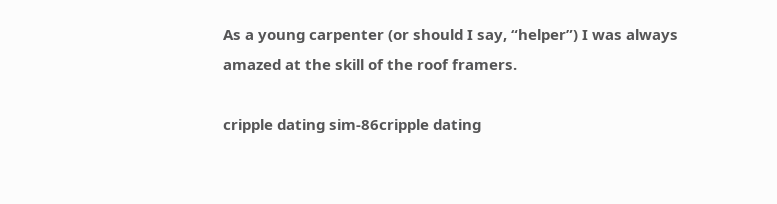As a young carpenter (or should I say, “helper”) I was always amazed at the skill of the roof framers.

cripple dating sim-86cripple dating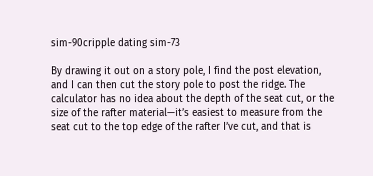sim-90cripple dating sim-73

By drawing it out on a story pole, I find the post elevation, and I can then cut the story pole to post the ridge. The calculator has no idea about the depth of the seat cut, or the size of the rafter material—it’s easiest to measure from the seat cut to the top edge of the rafter I’ve cut, and that is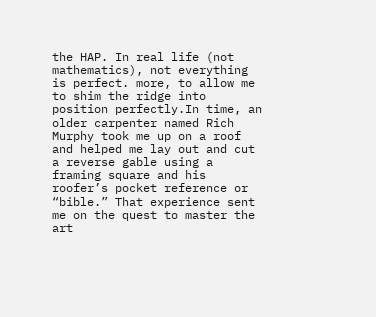the HAP. In real life (not mathematics), not everything is perfect. more, to allow me to shim the ridge into position perfectly.In time, an older carpenter named Rich Murphy took me up on a roof and helped me lay out and cut a reverse gable using a framing square and his roofer’s pocket reference or “bible.” That experience sent me on the quest to master the art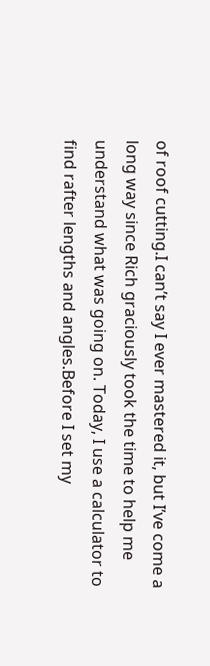of roof cutting.I can’t say I ever mastered it, but I’ve come a long way since Rich graciously took the time to help me understand what was going on. Today, I use a calculator to find rafter lengths and angles.Before I set my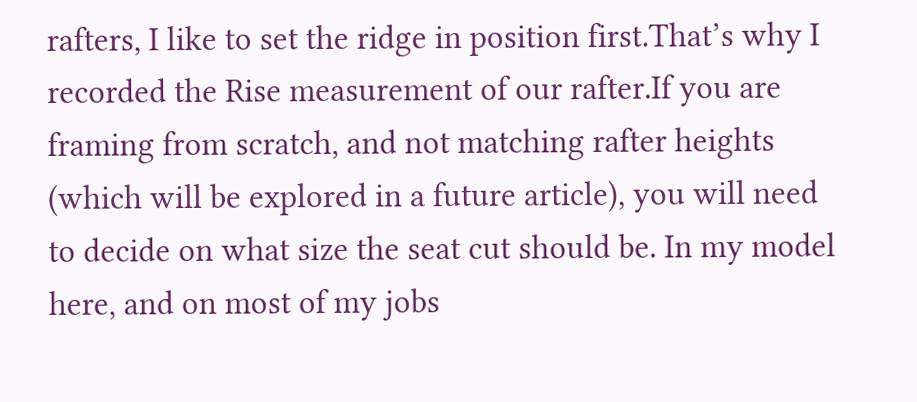rafters, I like to set the ridge in position first.That’s why I recorded the Rise measurement of our rafter.If you are framing from scratch, and not matching rafter heights (which will be explored in a future article), you will need to decide on what size the seat cut should be. In my model here, and on most of my jobs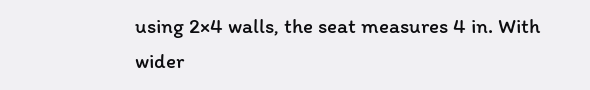using 2×4 walls, the seat measures 4 in. With wider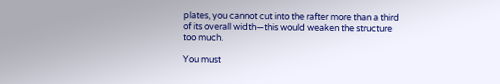plates, you cannot cut into the rafter more than a third of its overall width—this would weaken the structure too much.

You must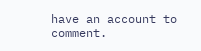have an account to comment.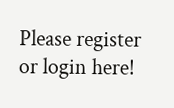Please register or login here!